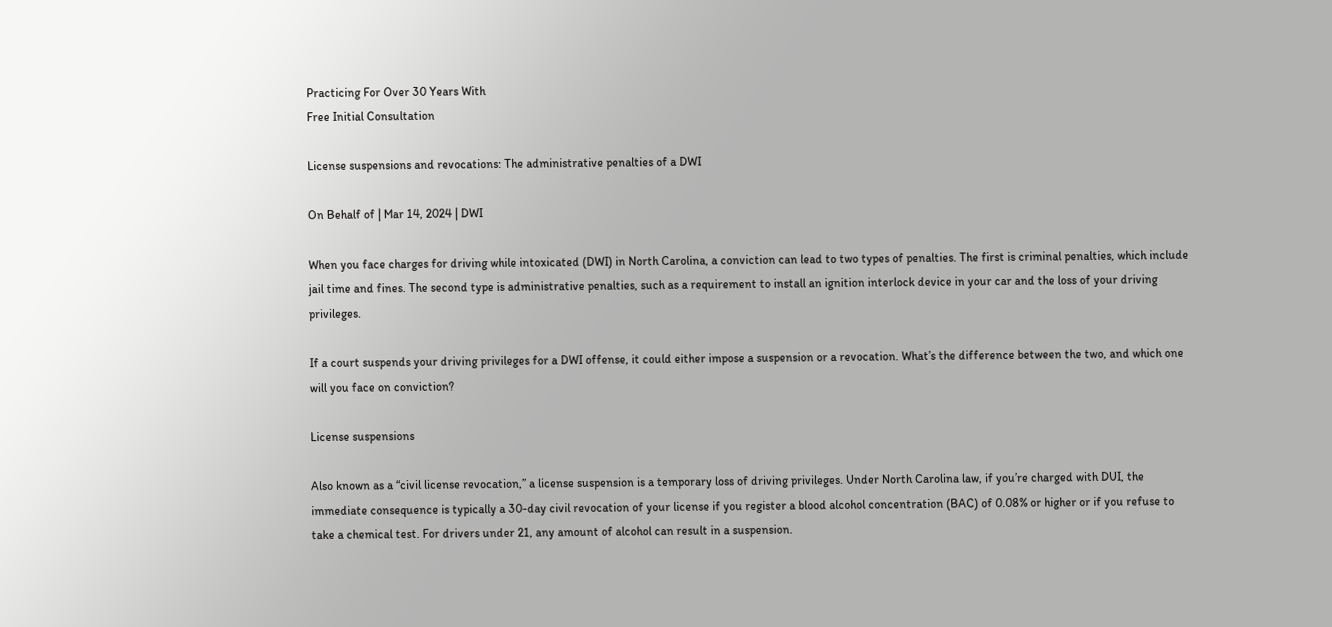Practicing For Over 30 Years With
Free Initial Consultation

License suspensions and revocations: The administrative penalties of a DWI

On Behalf of | Mar 14, 2024 | DWI

When you face charges for driving while intoxicated (DWI) in North Carolina, a conviction can lead to two types of penalties. The first is criminal penalties, which include jail time and fines. The second type is administrative penalties, such as a requirement to install an ignition interlock device in your car and the loss of your driving privileges.

If a court suspends your driving privileges for a DWI offense, it could either impose a suspension or a revocation. What’s the difference between the two, and which one will you face on conviction?

License suspensions

Also known as a “civil license revocation,” a license suspension is a temporary loss of driving privileges. Under North Carolina law, if you’re charged with DUI, the immediate consequence is typically a 30-day civil revocation of your license if you register a blood alcohol concentration (BAC) of 0.08% or higher or if you refuse to take a chemical test. For drivers under 21, any amount of alcohol can result in a suspension.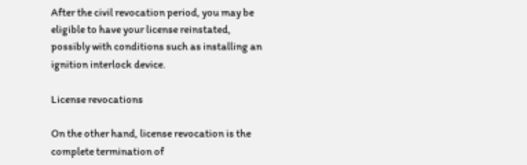After the civil revocation period, you may be eligible to have your license reinstated, possibly with conditions such as installing an ignition interlock device.

License revocations

On the other hand, license revocation is the complete termination of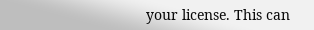your license. This can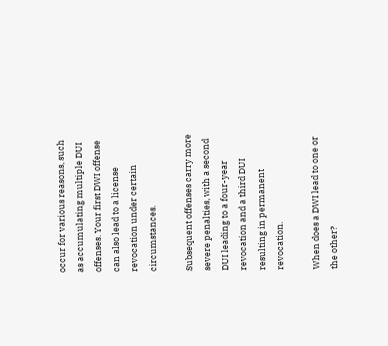occur for various reasons, such as accumulating multiple DUI offenses. Your first DWI offense can also lead to a license revocation under certain circumstances.

Subsequent offenses carry more severe penalties, with a second DUI leading to a four-year revocation and a third DUI resulting in permanent revocation.

When does a DWI lead to one or the other?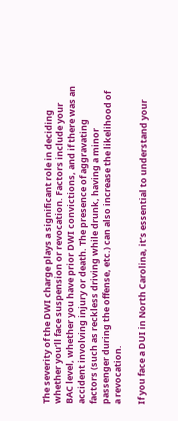The severity of the DWI charge plays a significant role in deciding whether you’ll face suspension or revocation. Factors include your BAC level, whether you have prior DWI convictions, and if there was an accident involving injury or death. The presence of aggravating factors (such as reckless driving while drunk, having a minor passenger during the offense, etc.) can also increase the likelihood of a revocation.

If you face a DUI in North Carolina, it’s essential to understand your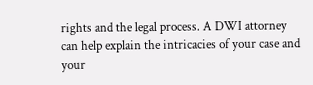rights and the legal process. A DWI attorney can help explain the intricacies of your case and your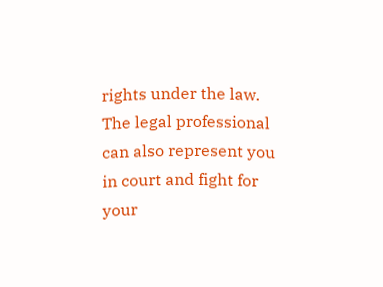rights under the law. The legal professional can also represent you in court and fight for your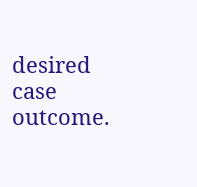desired case outcome.